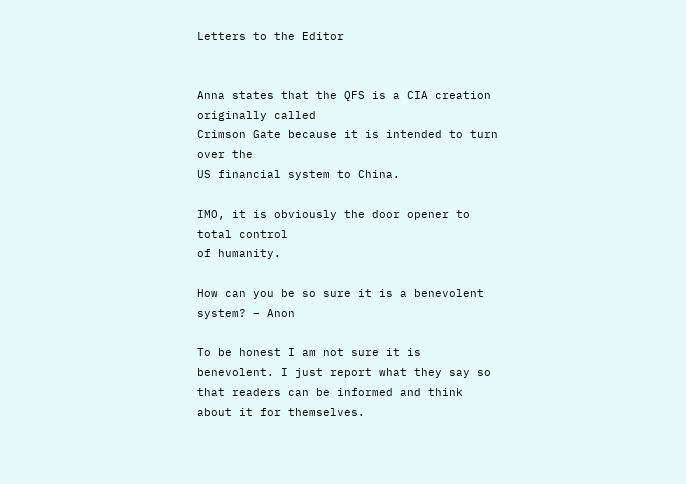Letters to the Editor


Anna states that the QFS is a CIA creation originally called
Crimson Gate because it is intended to turn over the
US financial system to China.

IMO, it is obviously the door opener to total control
of humanity.

How can you be so sure it is a benevolent system? – Anon

To be honest I am not sure it is benevolent. I just report what they say so that readers can be informed and think about it for themselves.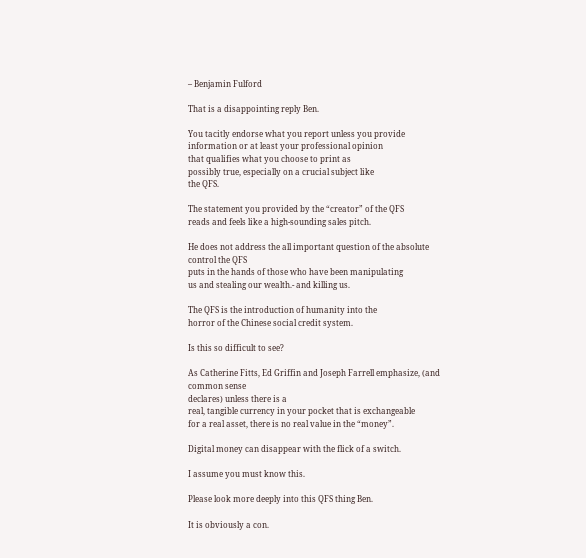– Benjamin Fulford

That is a disappointing reply Ben.

You tacitly endorse what you report unless you provide
information or at least your professional opinion
that qualifies what you choose to print as
possibly true, especially on a crucial subject like
the QFS.

The statement you provided by the “creator” of the QFS
reads and feels like a high-sounding sales pitch.

He does not address the all important question of the absolute
control the QFS
puts in the hands of those who have been manipulating
us and stealing our wealth.- and killing us.

The QFS is the introduction of humanity into the
horror of the Chinese social credit system.

Is this so difficult to see?

As Catherine Fitts, Ed Griffin and Joseph Farrell emphasize, (and common sense
declares) unless there is a
real, tangible currency in your pocket that is exchangeable
for a real asset, there is no real value in the “money”.

Digital money can disappear with the flick of a switch.

I assume you must know this.

Please look more deeply into this QFS thing Ben.

It is obviously a con.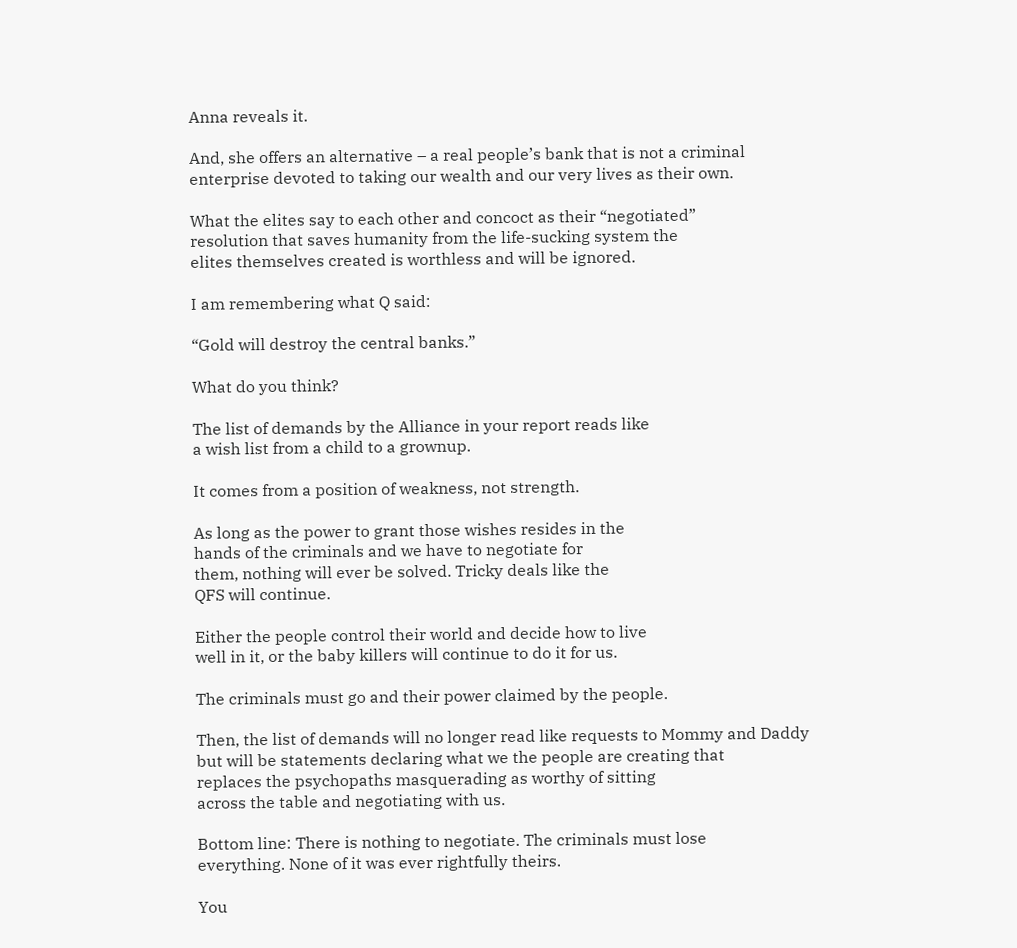Anna reveals it.

And, she offers an alternative – a real people’s bank that is not a criminal
enterprise devoted to taking our wealth and our very lives as their own.

What the elites say to each other and concoct as their “negotiated”
resolution that saves humanity from the life-sucking system the
elites themselves created is worthless and will be ignored.

I am remembering what Q said:

“Gold will destroy the central banks.”

What do you think?

The list of demands by the Alliance in your report reads like
a wish list from a child to a grownup.

It comes from a position of weakness, not strength.

As long as the power to grant those wishes resides in the
hands of the criminals and we have to negotiate for
them, nothing will ever be solved. Tricky deals like the
QFS will continue.

Either the people control their world and decide how to live
well in it, or the baby killers will continue to do it for us.

The criminals must go and their power claimed by the people.

Then, the list of demands will no longer read like requests to Mommy and Daddy
but will be statements declaring what we the people are creating that
replaces the psychopaths masquerading as worthy of sitting
across the table and negotiating with us.

Bottom line: There is nothing to negotiate. The criminals must lose
everything. None of it was ever rightfully theirs.

You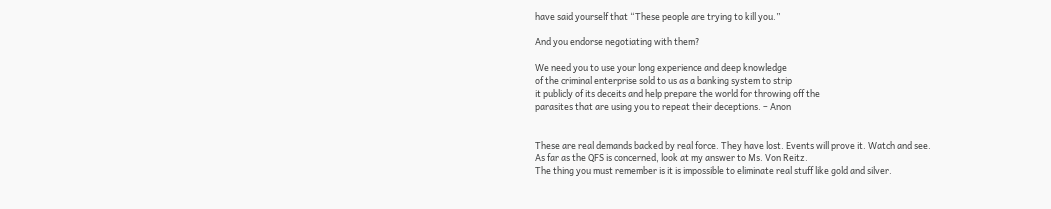have said yourself that “These people are trying to kill you.”

And you endorse negotiating with them?

We need you to use your long experience and deep knowledge
of the criminal enterprise sold to us as a banking system to strip
it publicly of its deceits and help prepare the world for throwing off the
parasites that are using you to repeat their deceptions. – Anon


These are real demands backed by real force. They have lost. Events will prove it. Watch and see.
As far as the QFS is concerned, look at my answer to Ms. Von Reitz.
The thing you must remember is it is impossible to eliminate real stuff like gold and silver.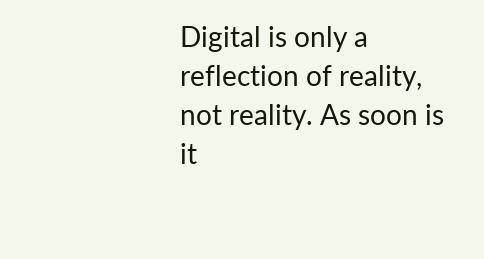Digital is only a reflection of reality, not reality. As soon is it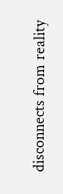disconnects from reality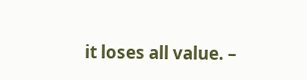it loses all value. –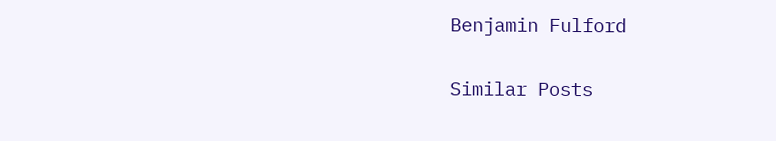Benjamin Fulford

Similar Posts